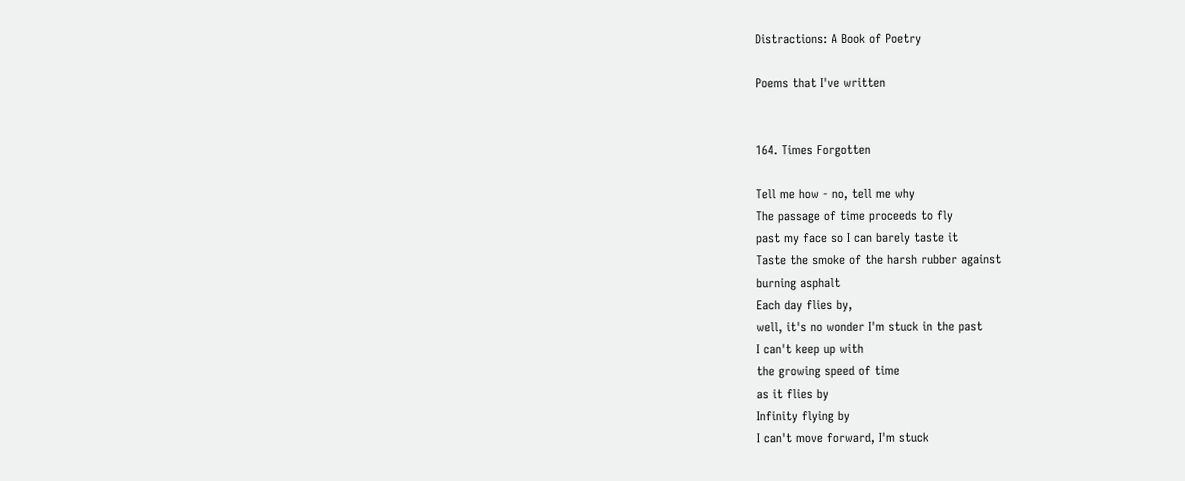Distractions: A Book of Poetry

Poems that I've written


164. Times Forgotten

Tell me how - no, tell me why
The passage of time proceeds to fly
past my face so I can barely taste it
Taste the smoke of the harsh rubber against
burning asphalt
Each day flies by,
well, it's no wonder I'm stuck in the past
I can't keep up with
the growing speed of time
as it flies by
Infinity flying by
I can't move forward, I'm stuck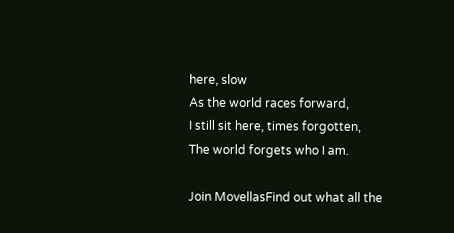here, slow
As the world races forward,
I still sit here, times forgotten,
The world forgets who I am.

Join MovellasFind out what all the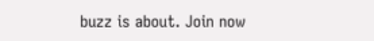buzz is about. Join now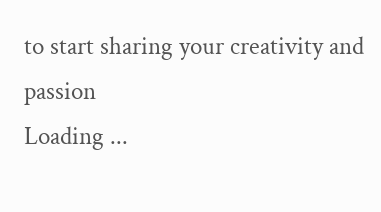to start sharing your creativity and passion
Loading ...